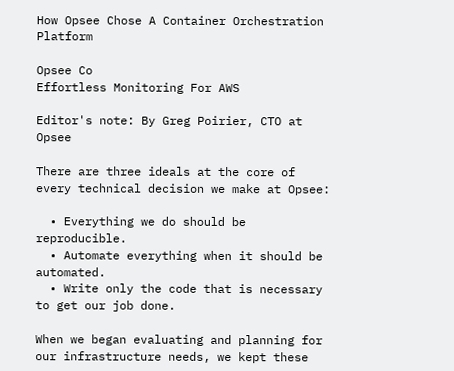How Opsee Chose A Container Orchestration Platform

Opsee Co
Effortless Monitoring For AWS

Editor's note: By Greg Poirier, CTO at Opsee

There are three ideals at the core of every technical decision we make at Opsee:

  • Everything we do should be reproducible.
  • Automate everything when it should be automated.
  • Write only the code that is necessary to get our job done.

When we began evaluating and planning for our infrastructure needs, we kept these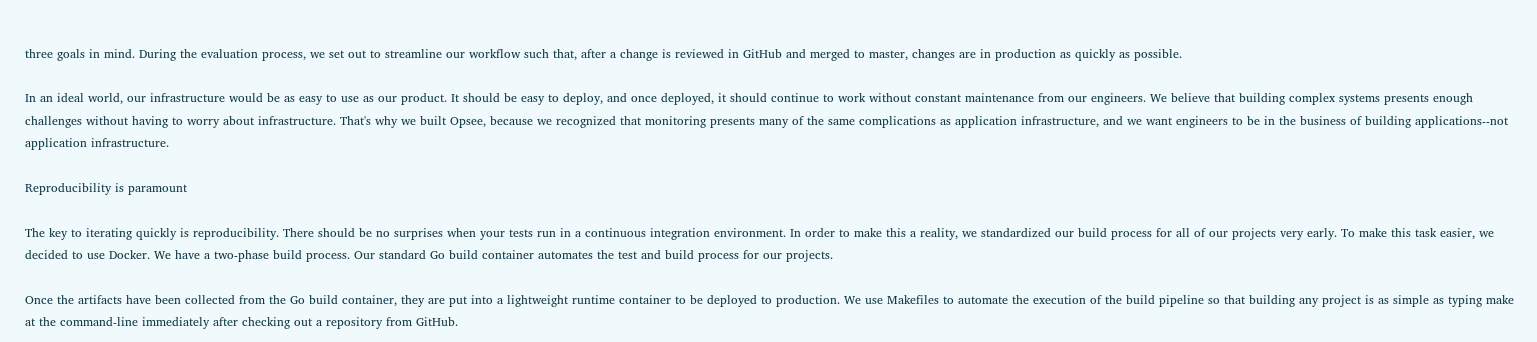three goals in mind. During the evaluation process, we set out to streamline our workflow such that, after a change is reviewed in GitHub and merged to master, changes are in production as quickly as possible.

In an ideal world, our infrastructure would be as easy to use as our product. It should be easy to deploy, and once deployed, it should continue to work without constant maintenance from our engineers. We believe that building complex systems presents enough challenges without having to worry about infrastructure. That's why we built Opsee, because we recognized that monitoring presents many of the same complications as application infrastructure, and we want engineers to be in the business of building applications--not application infrastructure.

Reproducibility is paramount

The key to iterating quickly is reproducibility. There should be no surprises when your tests run in a continuous integration environment. In order to make this a reality, we standardized our build process for all of our projects very early. To make this task easier, we decided to use Docker. We have a two-phase build process. Our standard Go build container automates the test and build process for our projects.

Once the artifacts have been collected from the Go build container, they are put into a lightweight runtime container to be deployed to production. We use Makefiles to automate the execution of the build pipeline so that building any project is as simple as typing make at the command-line immediately after checking out a repository from GitHub.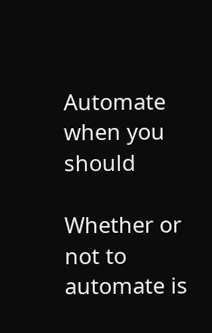Automate when you should

Whether or not to automate is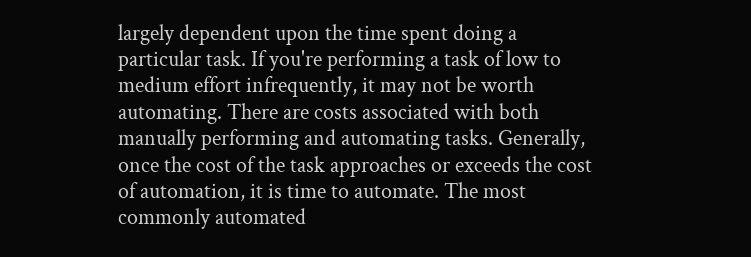largely dependent upon the time spent doing a particular task. If you're performing a task of low to medium effort infrequently, it may not be worth automating. There are costs associated with both manually performing and automating tasks. Generally, once the cost of the task approaches or exceeds the cost of automation, it is time to automate. The most commonly automated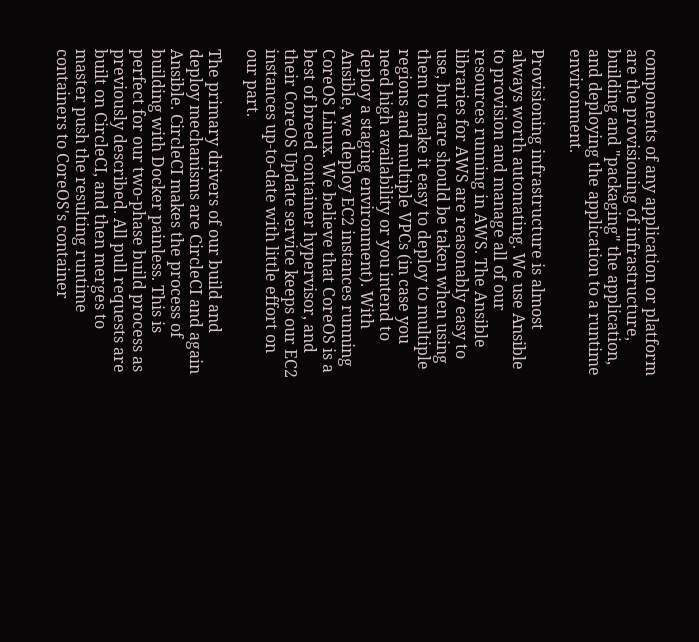components of any application or platform are the provisioning of infrastructure, building and "packaging" the application, and deploying the application to a runtime environment.

Provisioning infrastructure is almost always worth automating. We use Ansible to provision and manage all of our resources running in AWS. The Ansible libraries for AWS are reasonably easy to use, but care should be taken when using them to make it easy to deploy to multiple regions and multiple VPCs (in case you need high availability or you intend to deploy a staging environment). With Ansible, we deploy EC2 instances running CoreOS Linux. We believe that CoreOS is a best of breed container hypervisor, and their CoreOS Update service keeps our EC2 instances up-to-date with little effort on our part.

The primary drivers of our build and deploy mechanisms are CircleCI and again Ansible. CircleCI makes the process of building with Docker painless. This is perfect for our two-phase build process as previously described. All pull requests are built on CircleCI, and then merges to master push the resulting runtime containers to CoreOS's container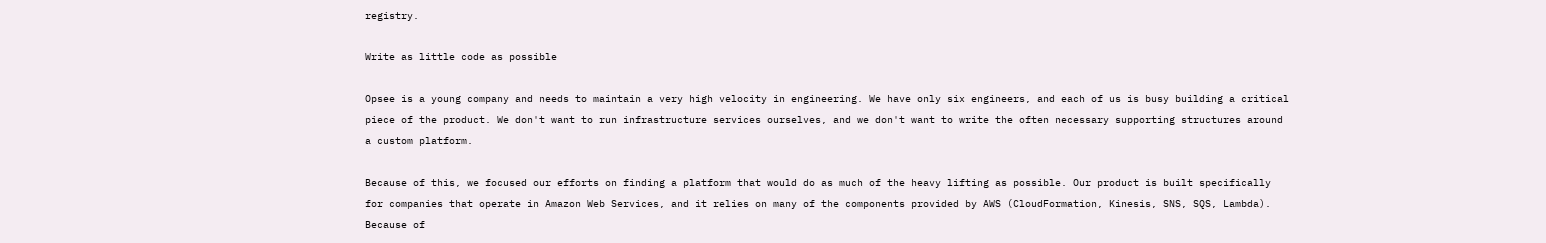registry.

Write as little code as possible

Opsee is a young company and needs to maintain a very high velocity in engineering. We have only six engineers, and each of us is busy building a critical piece of the product. We don't want to run infrastructure services ourselves, and we don't want to write the often necessary supporting structures around a custom platform.

Because of this, we focused our efforts on finding a platform that would do as much of the heavy lifting as possible. Our product is built specifically for companies that operate in Amazon Web Services, and it relies on many of the components provided by AWS (CloudFormation, Kinesis, SNS, SQS, Lambda). Because of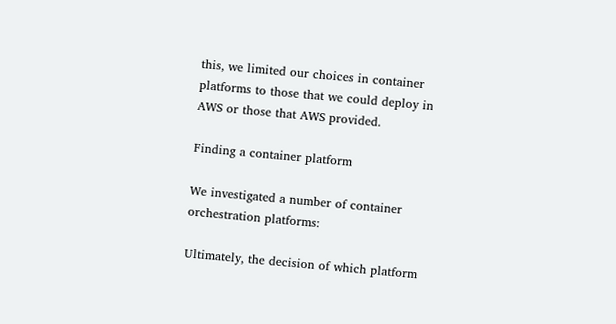this, we limited our choices in container platforms to those that we could deploy in AWS or those that AWS provided.

Finding a container platform

We investigated a number of container orchestration platforms:

Ultimately, the decision of which platform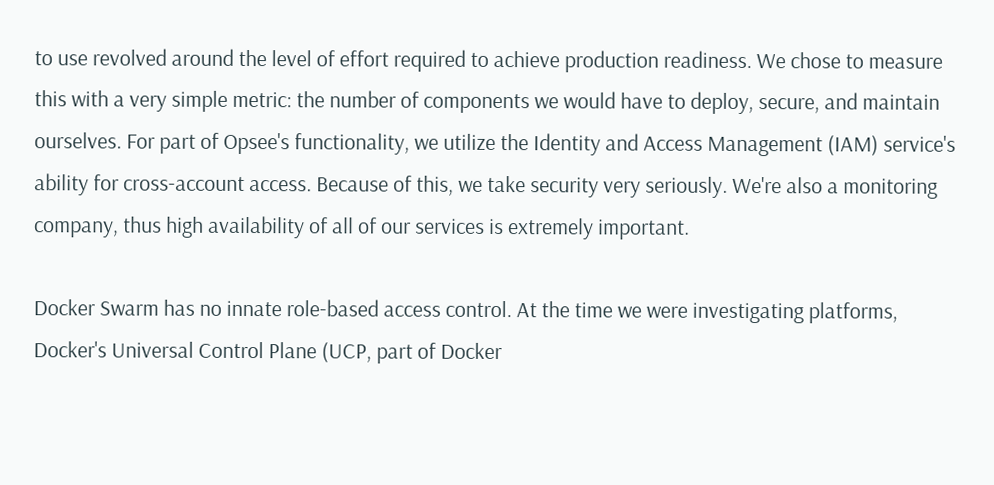to use revolved around the level of effort required to achieve production readiness. We chose to measure this with a very simple metric: the number of components we would have to deploy, secure, and maintain ourselves. For part of Opsee's functionality, we utilize the Identity and Access Management (IAM) service's ability for cross-account access. Because of this, we take security very seriously. We're also a monitoring company, thus high availability of all of our services is extremely important.

Docker Swarm has no innate role-based access control. At the time we were investigating platforms, Docker's Universal Control Plane (UCP, part of Docker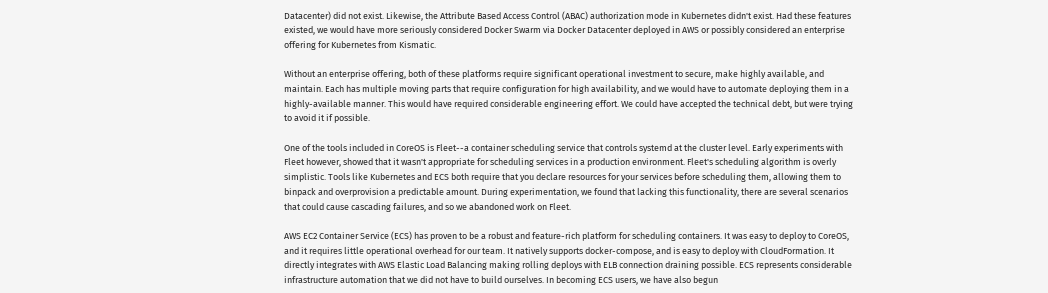Datacenter) did not exist. Likewise, the Attribute Based Access Control (ABAC) authorization mode in Kubernetes didn't exist. Had these features existed, we would have more seriously considered Docker Swarm via Docker Datacenter deployed in AWS or possibly considered an enterprise offering for Kubernetes from Kismatic.

Without an enterprise offering, both of these platforms require significant operational investment to secure, make highly available, and maintain. Each has multiple moving parts that require configuration for high availability, and we would have to automate deploying them in a highly-available manner. This would have required considerable engineering effort. We could have accepted the technical debt, but were trying to avoid it if possible.

One of the tools included in CoreOS is Fleet--a container scheduling service that controls systemd at the cluster level. Early experiments with Fleet however, showed that it wasn't appropriate for scheduling services in a production environment. Fleet's scheduling algorithm is overly simplistic. Tools like Kubernetes and ECS both require that you declare resources for your services before scheduling them, allowing them to binpack and overprovision a predictable amount. During experimentation, we found that lacking this functionality, there are several scenarios that could cause cascading failures, and so we abandoned work on Fleet.

AWS EC2 Container Service (ECS) has proven to be a robust and feature-rich platform for scheduling containers. It was easy to deploy to CoreOS, and it requires little operational overhead for our team. It natively supports docker-compose, and is easy to deploy with CloudFormation. It directly integrates with AWS Elastic Load Balancing making rolling deploys with ELB connection draining possible. ECS represents considerable infrastructure automation that we did not have to build ourselves. In becoming ECS users, we have also begun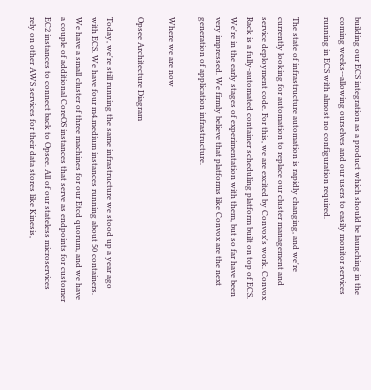building our ECS integration as a product which should be launching in the coming weeks--allowing ourselves and our users to easily monitor services running in ECS with almost no configuration required.

The state of infrastructure automation is rapidly changing, and we're currently looking for automation to replace our cluster management and service deployment code. For this, we are excited by Convox's work. Convox Rack is a fully-automated container scheduling platform built on top of ECS. We're in the early stages of experimentation with them, but so far have been very impressed. We firmly believe that platforms like Convox are the next generation of application infrastructure.

Where we are now

Opsee Architecture Diagram

Today, we're still running the same infrastructure we stood up a year ago with ECS. We have four m4.medium instances running about 50 containers. We have a small cluster of three machines for our Etcd quorum, and we have a couple of additional CoreOS instances that serve as endpoints for customer EC2 instances to connect back to Opsee. All of our stateless microservices rely on other AWS services for their data stores like Kinesis,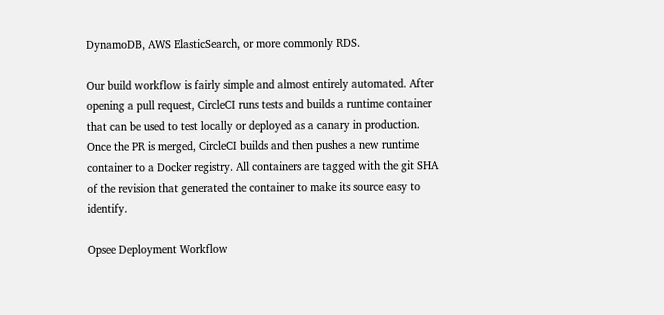DynamoDB, AWS ElasticSearch, or more commonly RDS.

Our build workflow is fairly simple and almost entirely automated. After opening a pull request, CircleCI runs tests and builds a runtime container that can be used to test locally or deployed as a canary in production. Once the PR is merged, CircleCI builds and then pushes a new runtime container to a Docker registry. All containers are tagged with the git SHA of the revision that generated the container to make its source easy to identify.

Opsee Deployment Workflow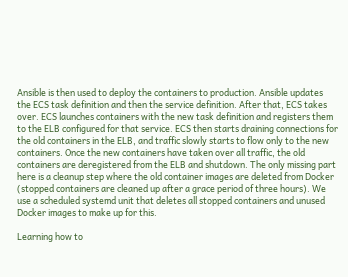Ansible is then used to deploy the containers to production. Ansible updates the ECS task definition and then the service definition. After that, ECS takes over. ECS launches containers with the new task definition and registers them to the ELB configured for that service. ECS then starts draining connections for the old containers in the ELB, and traffic slowly starts to flow only to the new containers. Once the new containers have taken over all traffic, the old containers are deregistered from the ELB and shutdown. The only missing part here is a cleanup step where the old container images are deleted from Docker (stopped containers are cleaned up after a grace period of three hours). We use a scheduled systemd unit that deletes all stopped containers and unused Docker images to make up for this.

Learning how to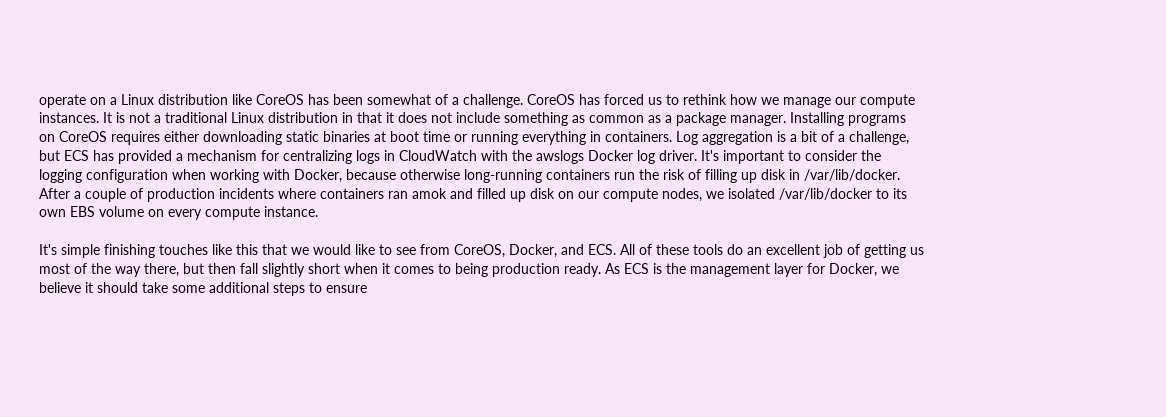operate on a Linux distribution like CoreOS has been somewhat of a challenge. CoreOS has forced us to rethink how we manage our compute instances. It is not a traditional Linux distribution in that it does not include something as common as a package manager. Installing programs on CoreOS requires either downloading static binaries at boot time or running everything in containers. Log aggregation is a bit of a challenge, but ECS has provided a mechanism for centralizing logs in CloudWatch with the awslogs Docker log driver. It's important to consider the logging configuration when working with Docker, because otherwise long-running containers run the risk of filling up disk in /var/lib/docker. After a couple of production incidents where containers ran amok and filled up disk on our compute nodes, we isolated /var/lib/docker to its own EBS volume on every compute instance.

It's simple finishing touches like this that we would like to see from CoreOS, Docker, and ECS. All of these tools do an excellent job of getting us most of the way there, but then fall slightly short when it comes to being production ready. As ECS is the management layer for Docker, we believe it should take some additional steps to ensure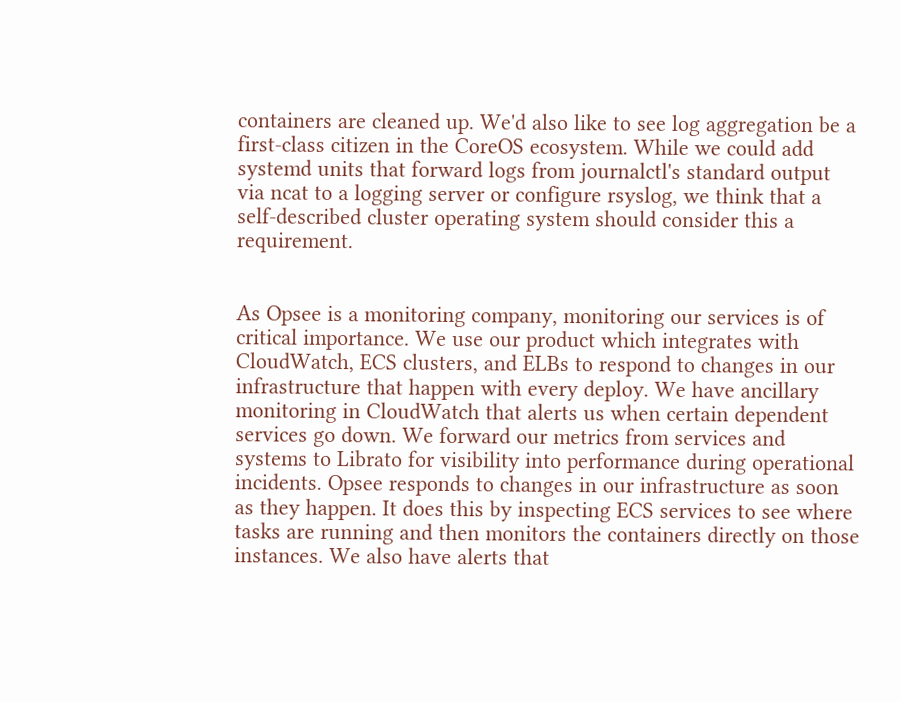containers are cleaned up. We'd also like to see log aggregation be a first-class citizen in the CoreOS ecosystem. While we could add systemd units that forward logs from journalctl's standard output via ncat to a logging server or configure rsyslog, we think that a self-described cluster operating system should consider this a requirement.


As Opsee is a monitoring company, monitoring our services is of critical importance. We use our product which integrates with CloudWatch, ECS clusters, and ELBs to respond to changes in our infrastructure that happen with every deploy. We have ancillary monitoring in CloudWatch that alerts us when certain dependent services go down. We forward our metrics from services and systems to Librato for visibility into performance during operational incidents. Opsee responds to changes in our infrastructure as soon as they happen. It does this by inspecting ECS services to see where tasks are running and then monitors the containers directly on those instances. We also have alerts that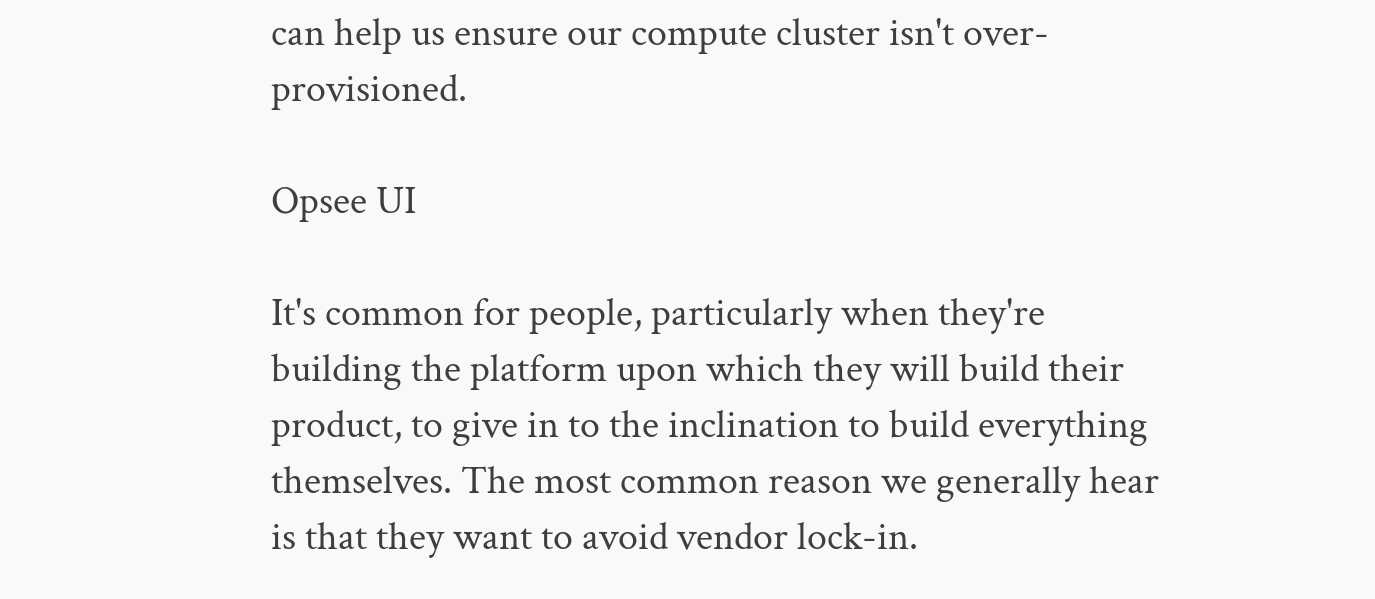can help us ensure our compute cluster isn't over-provisioned.

Opsee UI

It's common for people, particularly when they're building the platform upon which they will build their product, to give in to the inclination to build everything themselves. The most common reason we generally hear is that they want to avoid vendor lock-in.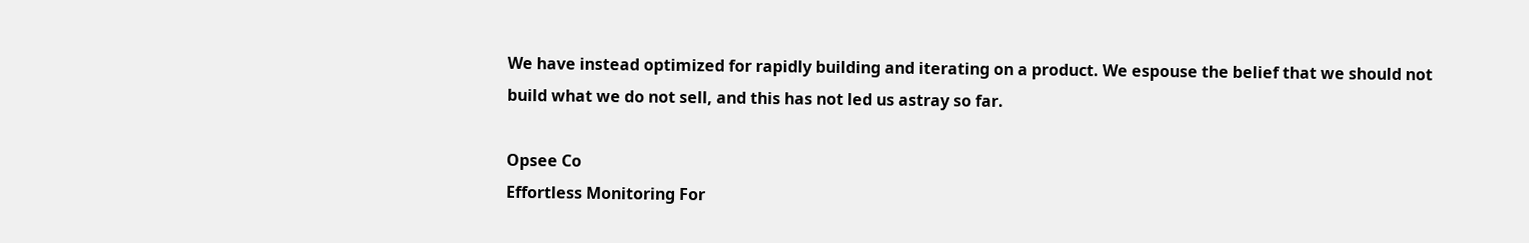We have instead optimized for rapidly building and iterating on a product. We espouse the belief that we should not build what we do not sell, and this has not led us astray so far.

Opsee Co
Effortless Monitoring For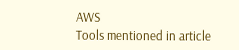AWS
Tools mentioned in article